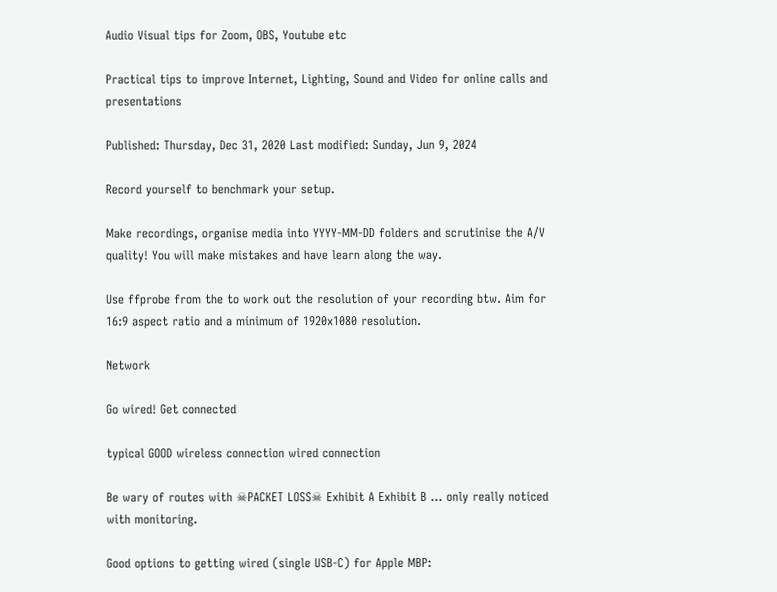Audio Visual tips for Zoom, OBS, Youtube etc

Practical tips to improve Internet, Lighting, Sound and Video for online calls and presentations

Published: Thursday, Dec 31, 2020 Last modified: Sunday, Jun 9, 2024

Record yourself to benchmark your setup.

Make recordings, organise media into YYYY-MM-DD folders and scrutinise the A/V quality! You will make mistakes and have learn along the way.

Use ffprobe from the to work out the resolution of your recording btw. Aim for 16:9 aspect ratio and a minimum of 1920x1080 resolution.

Network

Go wired! Get connected

typical GOOD wireless connection wired connection

Be wary of routes with ☠PACKET LOSS☠ Exhibit A Exhibit B … only really noticed with monitoring.

Good options to getting wired (single USB-C) for Apple MBP: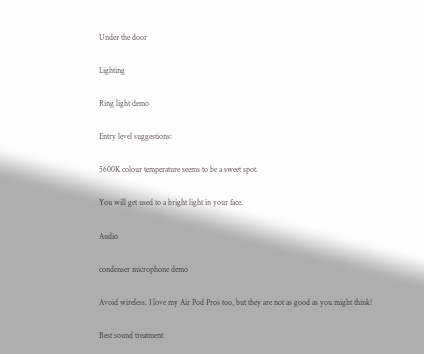Under the door

Lighting

Ring light demo

Entry level suggestions:

5600K colour temperature seems to be a sweet spot.

You will get used to a bright light in your face.

Audio

condenser microphone demo

Avoid wireless. I love my Air Pod Pros too, but they are not as good as you might think!

Best sound treatment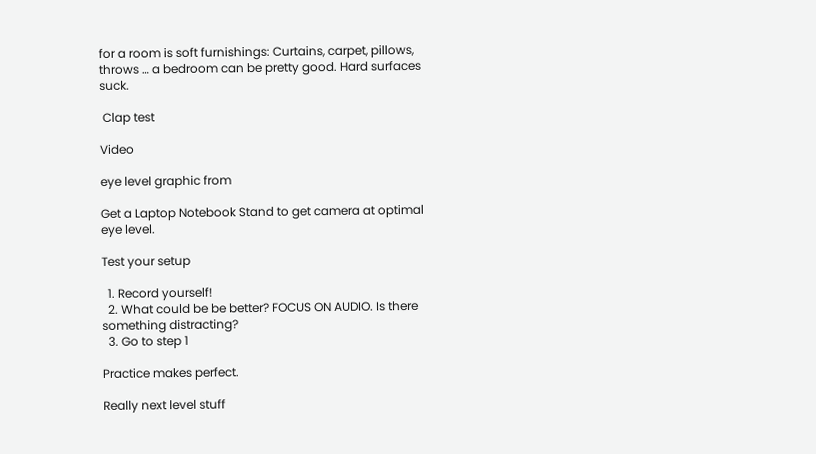for a room is soft furnishings: Curtains, carpet, pillows, throws … a bedroom can be pretty good. Hard surfaces suck.

 Clap test

Video

eye level graphic from

Get a Laptop Notebook Stand to get camera at optimal eye level.

Test your setup

  1. Record yourself!
  2. What could be be better? FOCUS ON AUDIO. Is there something distracting?
  3. Go to step 1

Practice makes perfect.

Really next level stuff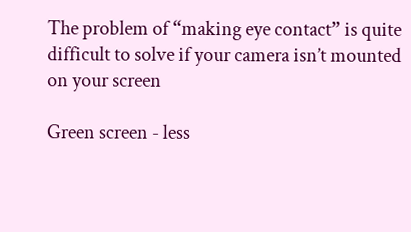The problem of “making eye contact” is quite difficult to solve if your camera isn’t mounted on your screen

Green screen - less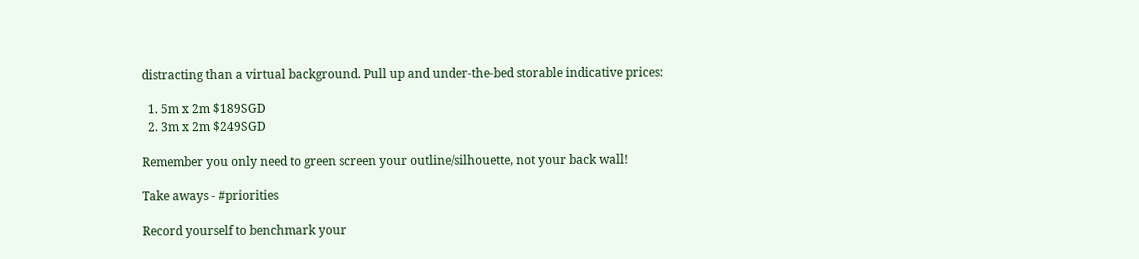distracting than a virtual background. Pull up and under-the-bed storable indicative prices:

  1. 5m x 2m $189SGD
  2. 3m x 2m $249SGD

Remember you only need to green screen your outline/silhouette, not your back wall!

Take aways - #priorities

Record yourself to benchmark your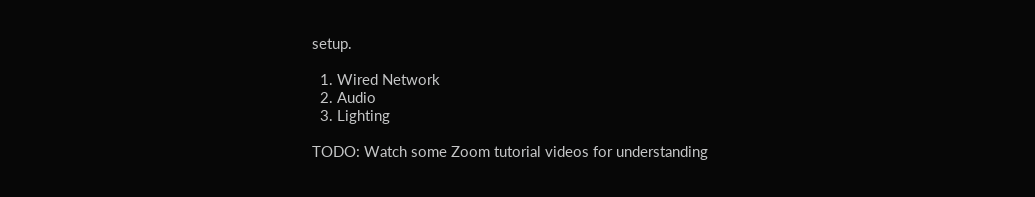setup.

  1. Wired Network
  2. Audio
  3. Lighting

TODO: Watch some Zoom tutorial videos for understanding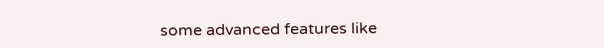some advanced features like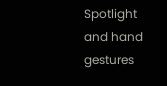Spotlight and hand gestures